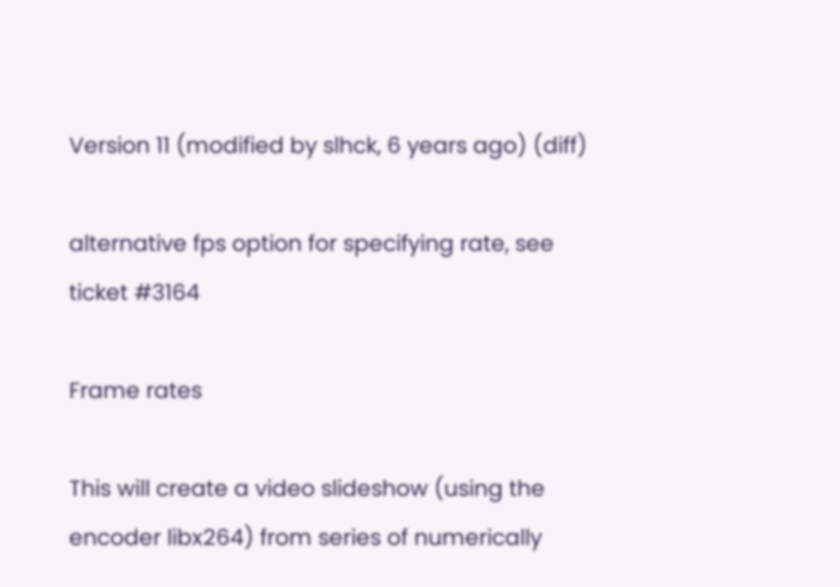Version 11 (modified by slhck, 6 years ago) (diff)

alternative fps option for specifying rate, see ticket #3164

Frame rates

This will create a video slideshow (using the encoder libx264) from series of numerically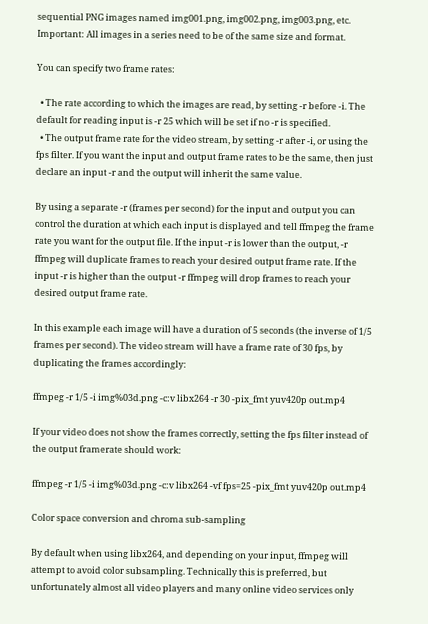sequential PNG images named img001.png, img002.png, img003.png, etc. Important: All images in a series need to be of the same size and format.

You can specify two frame rates:

  • The rate according to which the images are read, by setting -r before -i. The default for reading input is -r 25 which will be set if no -r is specified.
  • The output frame rate for the video stream, by setting -r after -i, or using the fps filter. If you want the input and output frame rates to be the same, then just declare an input -r and the output will inherit the same value.

By using a separate -r (frames per second) for the input and output you can control the duration at which each input is displayed and tell ffmpeg the frame rate you want for the output file. If the input -r is lower than the output, -r ffmpeg will duplicate frames to reach your desired output frame rate. If the input -r is higher than the output -r ffmpeg will drop frames to reach your desired output frame rate.

In this example each image will have a duration of 5 seconds (the inverse of 1/5 frames per second). The video stream will have a frame rate of 30 fps, by duplicating the frames accordingly:

ffmpeg -r 1/5 -i img%03d.png -c:v libx264 -r 30 -pix_fmt yuv420p out.mp4

If your video does not show the frames correctly, setting the fps filter instead of the output framerate should work:

ffmpeg -r 1/5 -i img%03d.png -c:v libx264 -vf fps=25 -pix_fmt yuv420p out.mp4

Color space conversion and chroma sub-sampling

By default when using libx264, and depending on your input, ffmpeg will attempt to avoid color subsampling. Technically this is preferred, but unfortunately almost all video players and many online video services only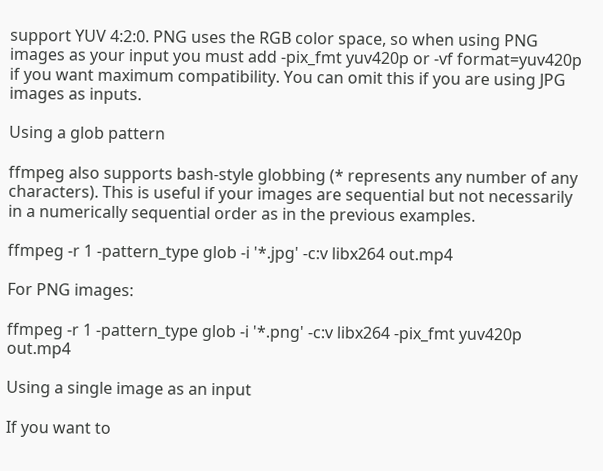support YUV 4:2:0. PNG uses the RGB color space, so when using PNG images as your input you must add -pix_fmt yuv420p or -vf format=yuv420p if you want maximum compatibility. You can omit this if you are using JPG images as inputs.

Using a glob pattern

ffmpeg also supports bash-style globbing (* represents any number of any characters). This is useful if your images are sequential but not necessarily in a numerically sequential order as in the previous examples.

ffmpeg -r 1 -pattern_type glob -i '*.jpg' -c:v libx264 out.mp4

For PNG images:

ffmpeg -r 1 -pattern_type glob -i '*.png' -c:v libx264 -pix_fmt yuv420p out.mp4

Using a single image as an input

If you want to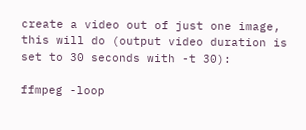create a video out of just one image, this will do (output video duration is set to 30 seconds with -t 30):

ffmpeg -loop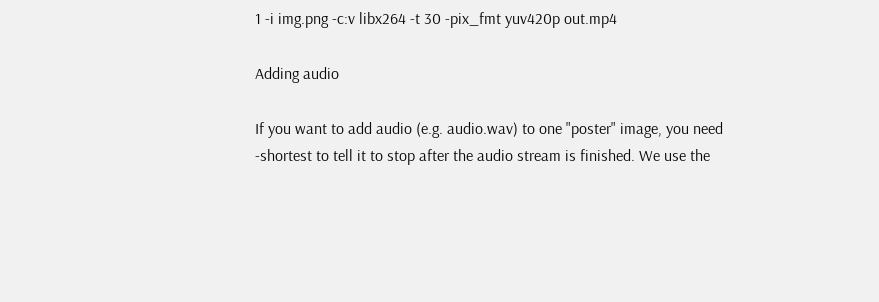1 -i img.png -c:v libx264 -t 30 -pix_fmt yuv420p out.mp4

Adding audio

If you want to add audio (e.g. audio.wav) to one "poster" image, you need -shortest to tell it to stop after the audio stream is finished. We use the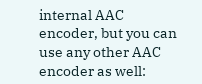internal AAC encoder, but you can use any other AAC encoder as well: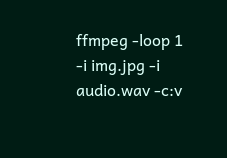ffmpeg -loop 1 -i img.jpg -i audio.wav -c:v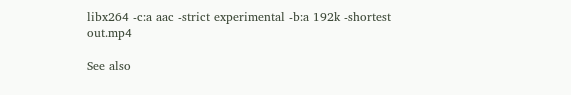libx264 -c:a aac -strict experimental -b:a 192k -shortest out.mp4

See also